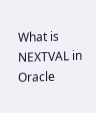What is NEXTVAL in Oracle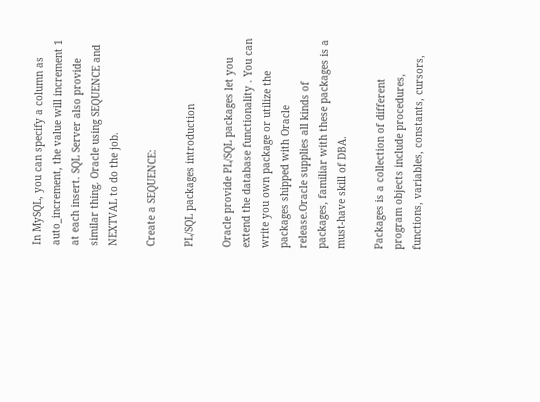In MySQL, you can specify a column as auto_increment, the value will increment 1 at each insert. SQL Server also provide similar thing. Oracle using SEQUENCE and NEXTVAL to do the job.

Create a SEQUENCE:

PL/SQL packages introduction

Oracle provide PL/SQL packages let you extend the database functionality . You can write you own package or utilize the packages shipped with Oracle release.Oracle supplies all kinds of packages, familiar with these packages is a must-have skill of DBA.

Packages is a collection of different program objects include procedures, functions, variables, constants, cursors,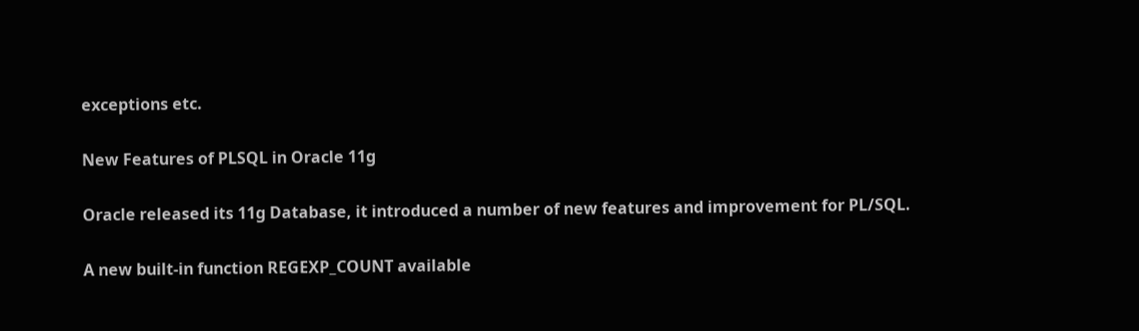exceptions etc.

New Features of PLSQL in Oracle 11g

Oracle released its 11g Database, it introduced a number of new features and improvement for PL/SQL.

A new built-in function REGEXP_COUNT available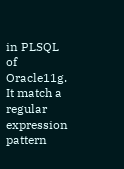in PLSQL of Oracle11g. It match a regular expression pattern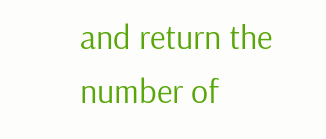and return the number of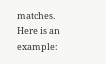matches. Here is an example: